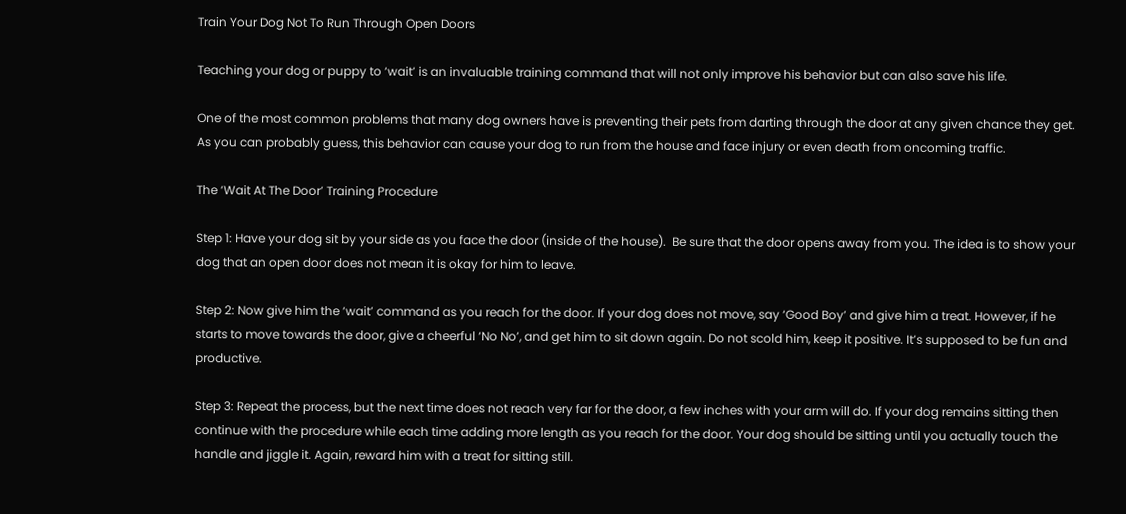Train Your Dog Not To Run Through Open Doors

Teaching your dog or puppy to ‘wait’ is an invaluable training command that will not only improve his behavior but can also save his life.

One of the most common problems that many dog owners have is preventing their pets from darting through the door at any given chance they get. As you can probably guess, this behavior can cause your dog to run from the house and face injury or even death from oncoming traffic.

The ‘Wait At The Door’ Training Procedure

Step 1: Have your dog sit by your side as you face the door (inside of the house).  Be sure that the door opens away from you. The idea is to show your dog that an open door does not mean it is okay for him to leave.

Step 2: Now give him the ‘wait’ command as you reach for the door. If your dog does not move, say ‘Good Boy’ and give him a treat. However, if he starts to move towards the door, give a cheerful ‘No No’, and get him to sit down again. Do not scold him, keep it positive. It’s supposed to be fun and productive.

Step 3: Repeat the process, but the next time does not reach very far for the door, a few inches with your arm will do. If your dog remains sitting then continue with the procedure while each time adding more length as you reach for the door. Your dog should be sitting until you actually touch the handle and jiggle it. Again, reward him with a treat for sitting still.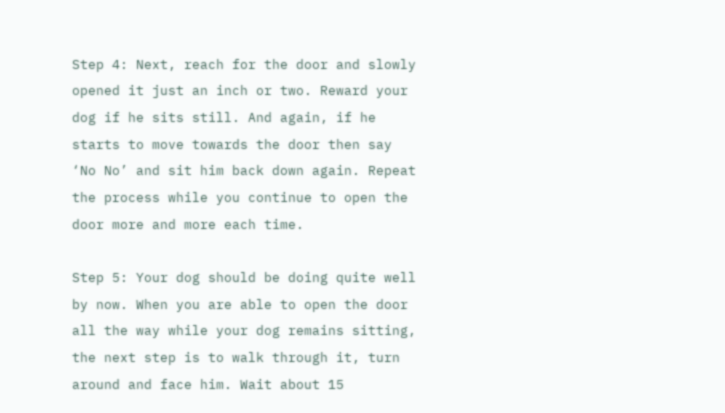Step 4: Next, reach for the door and slowly opened it just an inch or two. Reward your dog if he sits still. And again, if he starts to move towards the door then say ‘No No’ and sit him back down again. Repeat the process while you continue to open the door more and more each time.

Step 5: Your dog should be doing quite well by now. When you are able to open the door all the way while your dog remains sitting, the next step is to walk through it, turn around and face him. Wait about 15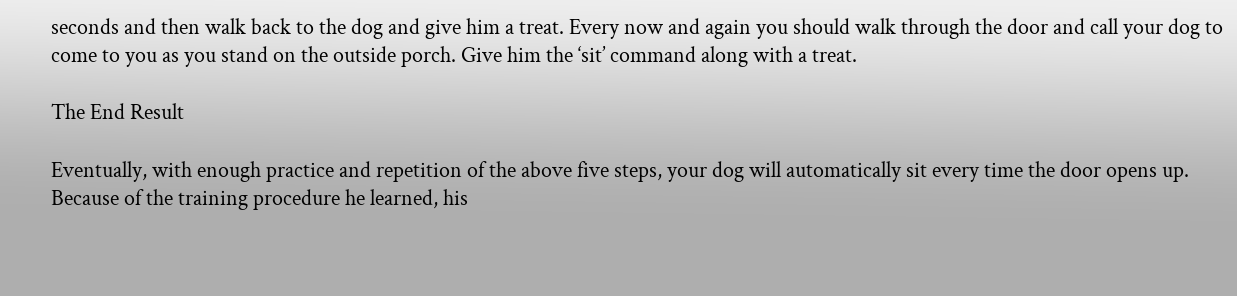seconds and then walk back to the dog and give him a treat. Every now and again you should walk through the door and call your dog to come to you as you stand on the outside porch. Give him the ‘sit’ command along with a treat.

The End Result

Eventually, with enough practice and repetition of the above five steps, your dog will automatically sit every time the door opens up.  Because of the training procedure he learned, his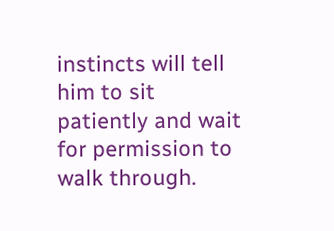instincts will tell him to sit patiently and wait for permission to walk through.